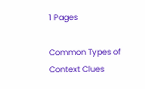1 Pages

Common Types of Context Clues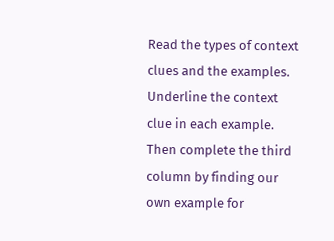Read the types of context clues and the examples. Underline the context clue in each example. Then complete the third column by finding our own example for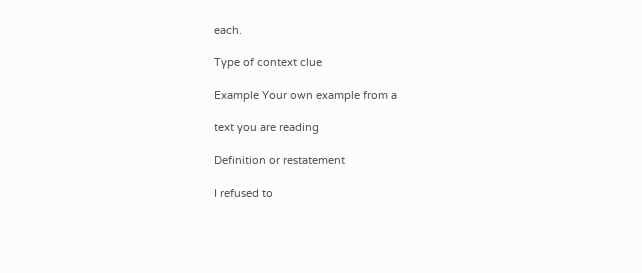each.

Type of context clue

Example Your own example from a

text you are reading

Definition or restatement

I refused to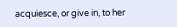acquiesce, or give in, to her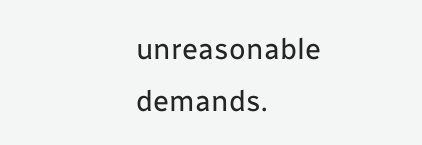unreasonable demands.